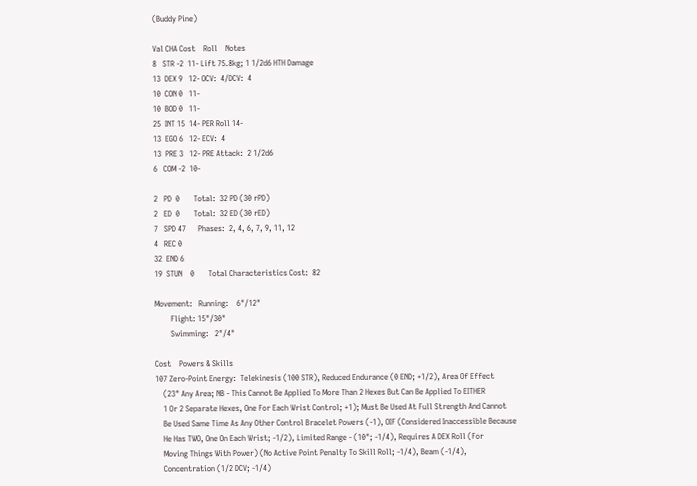(Buddy Pine)

Val CHA Cost    Roll    Notes
8   STR -2  11- Lift 75.8kg; 1 1/2d6 HTH Damage
13  DEX 9   12- OCV:  4/DCV:  4
10  CON 0   11-
10  BOD 0   11-
25  INT 15  14- PER Roll 14-
13  EGO 6   12- ECV:  4
13  PRE 3   12- PRE Attack:  2 1/2d6
6   COM -2  10-

2   PD  0       Total:  32 PD (30 rPD)
2   ED  0       Total:  32 ED (30 rED)
7   SPD 47      Phases:  2, 4, 6, 7, 9, 11, 12
4   REC 0
32  END 6
19  STUN    0       Total Characteristics Cost:  82

Movement:   Running:    6"/12"
        Flight: 15"/30"
        Swimming:   2"/4"

Cost    Powers & Skills
107 Zero-Point Energy:  Telekinesis (100 STR), Reduced Endurance (0 END; +1/2), Area Of Effect
    (23" Any Area; NB - This Cannot Be Applied To More Than 2 Hexes But Can Be Applied To EITHER
    1 Or 2 Separate Hexes, One For Each Wrist Control; +1); Must Be Used At Full Strength And Cannot
    Be Used Same Time As Any Other Control Bracelet Powers (-1), OIF (Considered Inaccessible Because
    He Has TWO, One On Each Wrist; -1/2), Limited Range - (10"; -1/4), Requires A DEX Roll (For
    Moving Things With Power) (No Active Point Penalty To Skill Roll; -1/4), Beam (-1/4),
    Concentration (1/2 DCV; -1/4)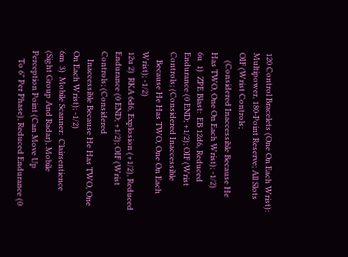120 Control Bracelets (One On Each Wrist):  Multipower, 180-Point Reserve; All Slots OIF (Wrist Controls;
    (Considered Inaccessible Because He Has TWO, One On Each Wrist); -1/2)
6u  1)  ZPE Blast:  EB 12d6, Reduced Endurance (0 END; +1/2); OIF (Wrist Controls; (Considered Inaccessible
    Because He Has TWO, One On Each Wrist); -1/2)
12u 2)  RKA 6d6, Explosion (+1/2), Reduced Endurance (0 END; +1/2); OIF (Wrist Controls; (Considered
    Inaccessible Because He Has TWO, One On Each Wrist); -1/2)
6m  3)  Mobile Scanner:  Clairsentience (Sight Group And Radar), Mobile Perception Point (Can Move Up
    To 6" Per Phase), Reduced Endurance (0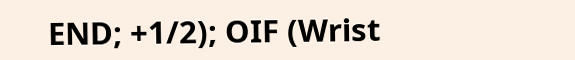END; +1/2); OIF (Wrist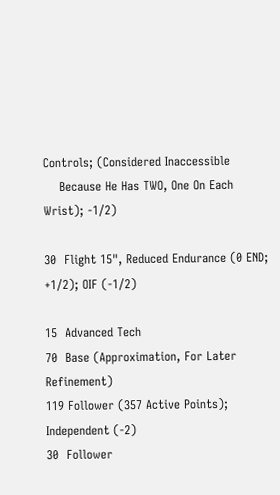Controls; (Considered Inaccessible
    Because He Has TWO, One On Each Wrist); -1/2)

30  Flight 15", Reduced Endurance (0 END; +1/2); OIF (-1/2)

15  Advanced Tech
70  Base (Approximation, For Later Refinement)
119 Follower (357 Active Points); Independent (-2)
30  Follower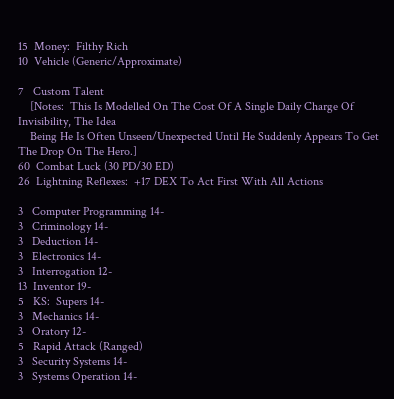15  Money:  Filthy Rich
10  Vehicle (Generic/Approximate)

7   Custom Talent
    [Notes:  This Is Modelled On The Cost Of A Single Daily Charge Of Invisibility, The Idea
    Being He Is Often Unseen/Unexpected Until He Suddenly Appears To Get The Drop On The Hero.]
60  Combat Luck (30 PD/30 ED)
26  Lightning Reflexes:  +17 DEX To Act First With All Actions

3   Computer Programming 14-
3   Criminology 14-
3   Deduction 14-
3   Electronics 14-
3   Interrogation 12-
13  Inventor 19-
5   KS:  Supers 14-
3   Mechanics 14-
3   Oratory 12-
5   Rapid Attack (Ranged)
3   Security Systems 14-
3   Systems Operation 14-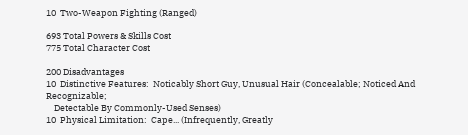10  Two-Weapon Fighting (Ranged)

693 Total Powers & Skills Cost
775 Total Character Cost

200 Disadvantages
10  Distinctive Features:  Noticably Short Guy, Unusual Hair (Concealable; Noticed And Recognizable;
    Detectable By Commonly-Used Senses)
10  Physical Limitation:  Cape... (Infrequently, Greatly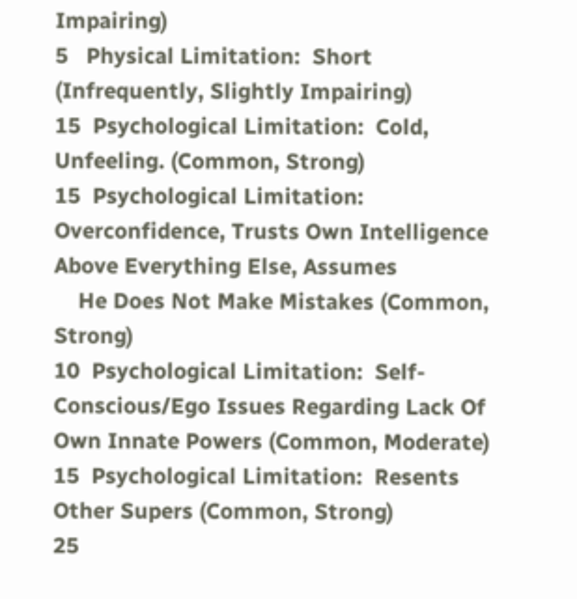Impairing)
5   Physical Limitation:  Short (Infrequently, Slightly Impairing)
15  Psychological Limitation:  Cold, Unfeeling. (Common, Strong)
15  Psychological Limitation:  Overconfidence, Trusts Own Intelligence Above Everything Else, Assumes
    He Does Not Make Mistakes (Common, Strong)
10  Psychological Limitation:  Self-Conscious/Ego Issues Regarding Lack Of Own Innate Powers (Common, Moderate)
15  Psychological Limitation:  Resents Other Supers (Common, Strong)
25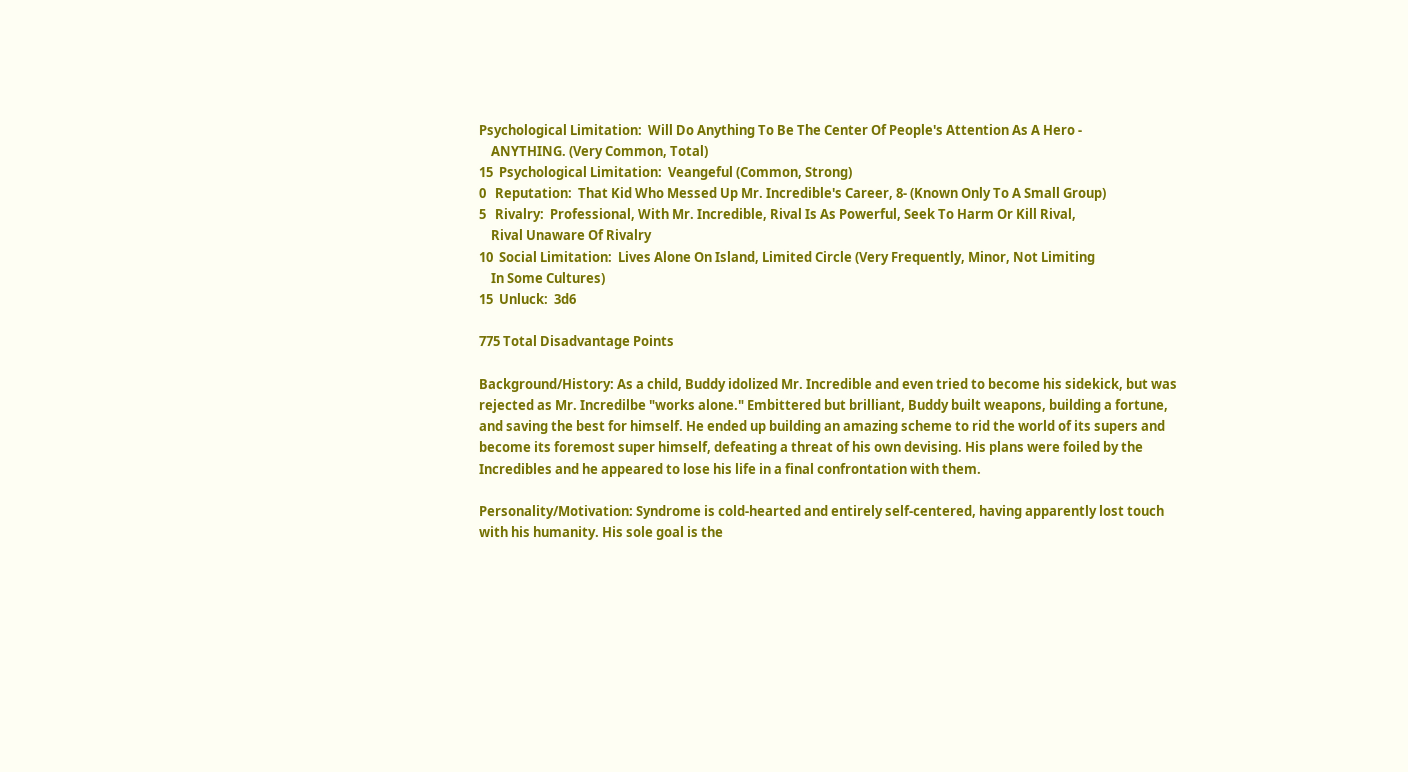Psychological Limitation:  Will Do Anything To Be The Center Of People's Attention As A Hero -
    ANYTHING. (Very Common, Total)
15  Psychological Limitation:  Veangeful (Common, Strong)
0   Reputation:  That Kid Who Messed Up Mr. Incredible's Career, 8- (Known Only To A Small Group)
5   Rivalry:  Professional, With Mr. Incredible, Rival Is As Powerful, Seek To Harm Or Kill Rival,
    Rival Unaware Of Rivalry
10  Social Limitation:  Lives Alone On Island, Limited Circle (Very Frequently, Minor, Not Limiting
    In Some Cultures)
15  Unluck:  3d6

775 Total Disadvantage Points

Background/History: As a child, Buddy idolized Mr. Incredible and even tried to become his sidekick, but was rejected as Mr. Incredilbe "works alone." Embittered but brilliant, Buddy built weapons, building a fortune, and saving the best for himself. He ended up building an amazing scheme to rid the world of its supers and become its foremost super himself, defeating a threat of his own devising. His plans were foiled by the Incredibles and he appeared to lose his life in a final confrontation with them.

Personality/Motivation: Syndrome is cold-hearted and entirely self-centered, having apparently lost touch with his humanity. His sole goal is the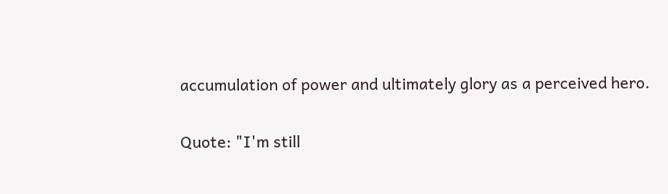accumulation of power and ultimately glory as a perceived hero.

Quote: "I'm still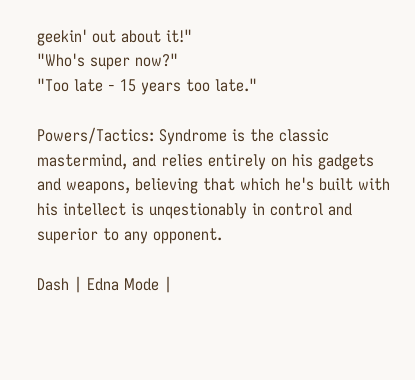geekin' out about it!"
"Who's super now?"
"Too late - 15 years too late."

Powers/Tactics: Syndrome is the classic mastermind, and relies entirely on his gadgets and weapons, believing that which he's built with his intellect is unqestionably in control and superior to any opponent.

Dash | Edna Mode |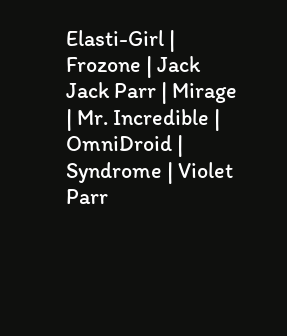Elasti-Girl | Frozone | Jack Jack Parr | Mirage | Mr. Incredible | OmniDroid | Syndrome | Violet Parr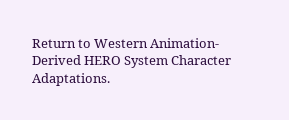Return to Western Animation-Derived HERO System Character Adaptations.